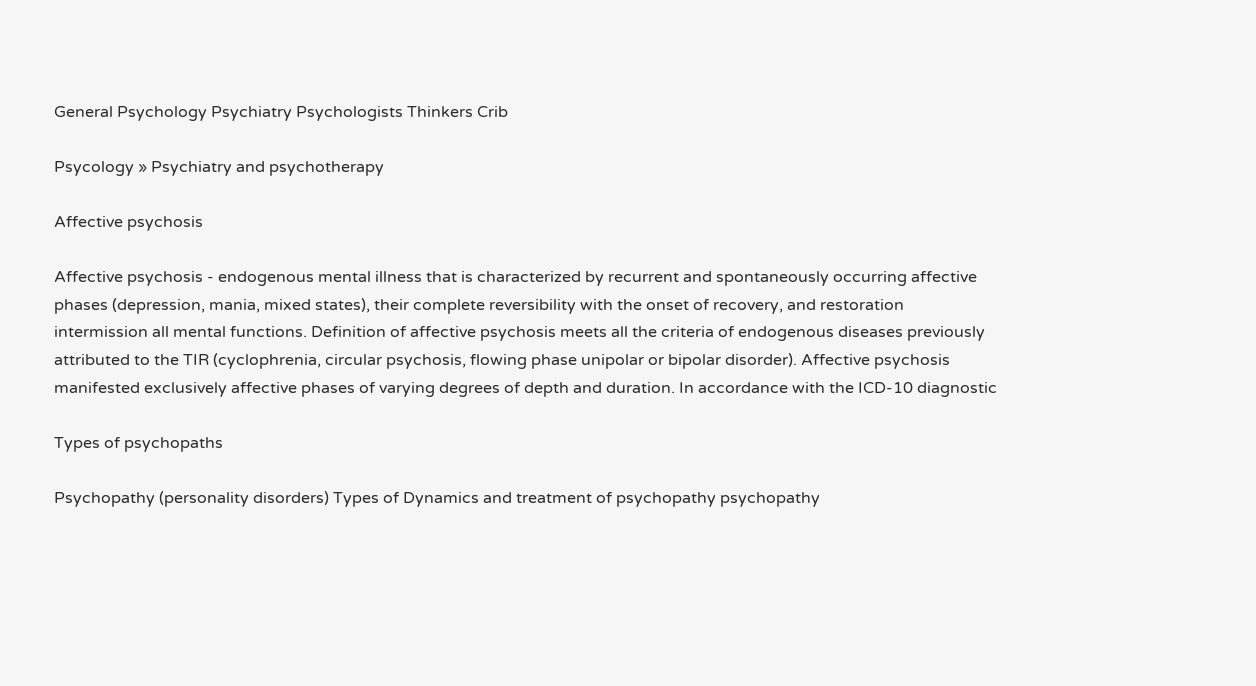General Psychology Psychiatry Psychologists Thinkers Crib

Psycology » Psychiatry and psychotherapy

Affective psychosis

Affective psychosis - endogenous mental illness that is characterized by recurrent and spontaneously occurring affective phases (depression, mania, mixed states), their complete reversibility with the onset of recovery, and restoration intermission all mental functions. Definition of affective psychosis meets all the criteria of endogenous diseases previously attributed to the TIR (cyclophrenia, circular psychosis, flowing phase unipolar or bipolar disorder). Affective psychosis manifested exclusively affective phases of varying degrees of depth and duration. In accordance with the ICD-10 diagnostic

Types of psychopaths

Psychopathy (personality disorders) Types of Dynamics and treatment of psychopathy psychopathy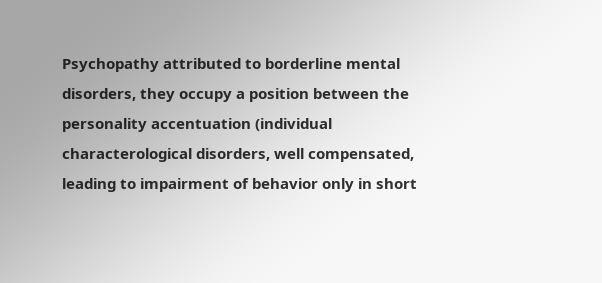Psychopathy attributed to borderline mental disorders, they occupy a position between the personality accentuation (individual characterological disorders, well compensated, leading to impairment of behavior only in short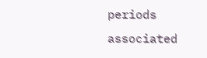periods associated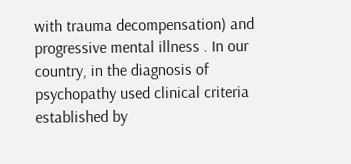with trauma decompensation) and progressive mental illness . In our country, in the diagnosis of psychopathy used clinical criteria established by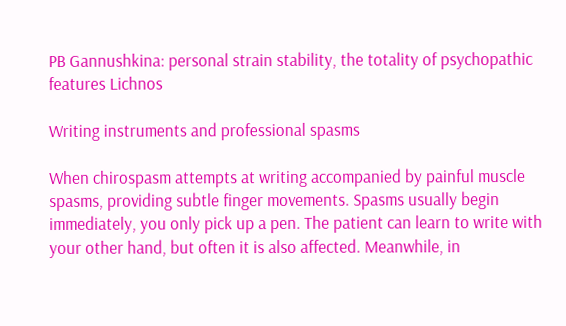PB Gannushkina: personal strain stability, the totality of psychopathic features Lichnos

Writing instruments and professional spasms

When chirospasm attempts at writing accompanied by painful muscle spasms, providing subtle finger movements. Spasms usually begin immediately, you only pick up a pen. The patient can learn to write with your other hand, but often it is also affected. Meanwhile, in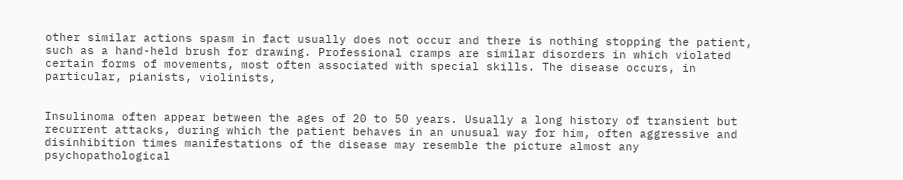other similar actions spasm in fact usually does not occur and there is nothing stopping the patient, such as a hand-held brush for drawing. Professional cramps are similar disorders in which violated certain forms of movements, most often associated with special skills. The disease occurs, in particular, pianists, violinists,


Insulinoma often appear between the ages of 20 to 50 years. Usually a long history of transient but recurrent attacks, during which the patient behaves in an unusual way for him, often aggressive and disinhibition times manifestations of the disease may resemble the picture almost any psychopathological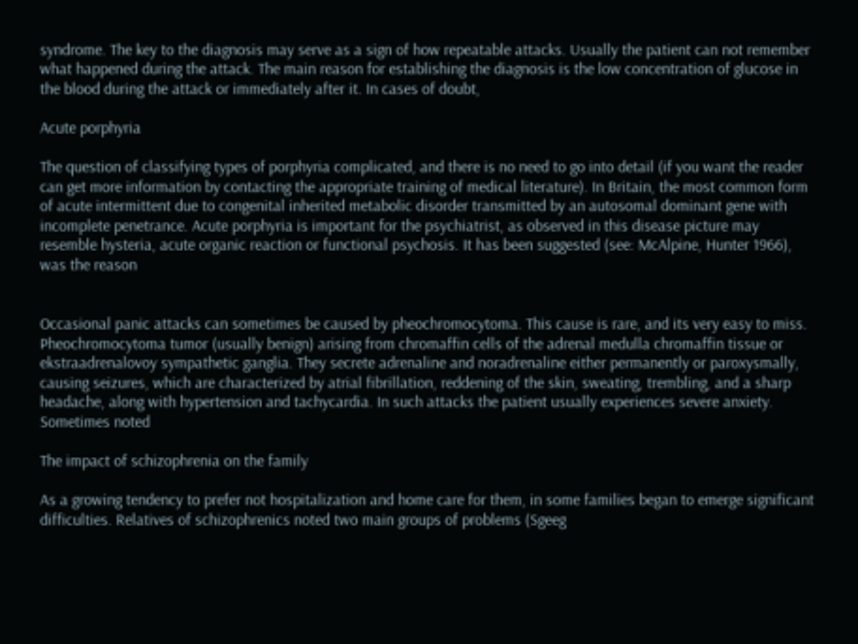syndrome. The key to the diagnosis may serve as a sign of how repeatable attacks. Usually the patient can not remember what happened during the attack. The main reason for establishing the diagnosis is the low concentration of glucose in the blood during the attack or immediately after it. In cases of doubt,

Acute porphyria

The question of classifying types of porphyria complicated, and there is no need to go into detail (if you want the reader can get more information by contacting the appropriate training of medical literature). In Britain, the most common form of acute intermittent due to congenital inherited metabolic disorder transmitted by an autosomal dominant gene with incomplete penetrance. Acute porphyria is important for the psychiatrist, as observed in this disease picture may resemble hysteria, acute organic reaction or functional psychosis. It has been suggested (see: McAlpine, Hunter 1966), was the reason


Occasional panic attacks can sometimes be caused by pheochromocytoma. This cause is rare, and its very easy to miss. Pheochromocytoma tumor (usually benign) arising from chromaffin cells of the adrenal medulla chromaffin tissue or ekstraadrenalovoy sympathetic ganglia. They secrete adrenaline and noradrenaline either permanently or paroxysmally, causing seizures, which are characterized by atrial fibrillation, reddening of the skin, sweating, trembling, and a sharp headache, along with hypertension and tachycardia. In such attacks the patient usually experiences severe anxiety. Sometimes noted

The impact of schizophrenia on the family

As a growing tendency to prefer not hospitalization and home care for them, in some families began to emerge significant difficulties. Relatives of schizophrenics noted two main groups of problems (Sgeeg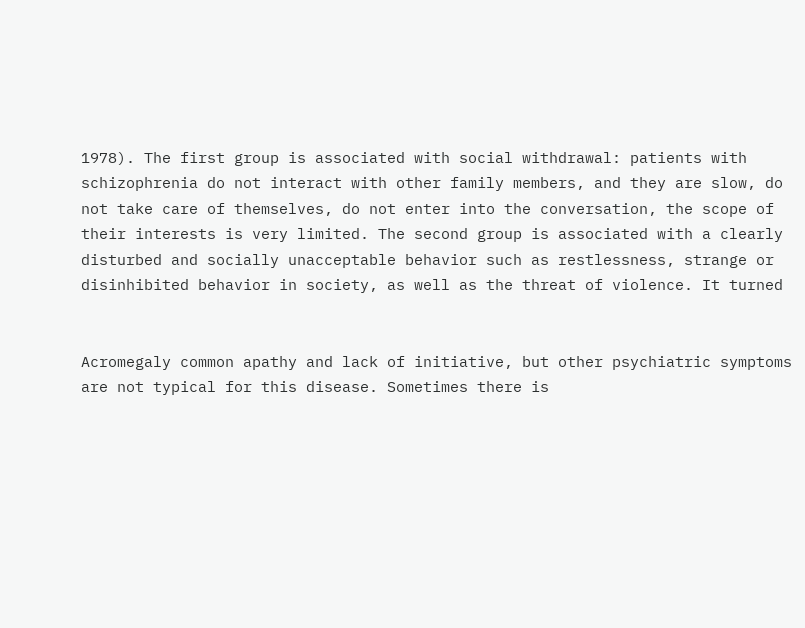1978). The first group is associated with social withdrawal: patients with schizophrenia do not interact with other family members, and they are slow, do not take care of themselves, do not enter into the conversation, the scope of their interests is very limited. The second group is associated with a clearly disturbed and socially unacceptable behavior such as restlessness, strange or disinhibited behavior in society, as well as the threat of violence. It turned


Acromegaly common apathy and lack of initiative, but other psychiatric symptoms are not typical for this disease. Sometimes there is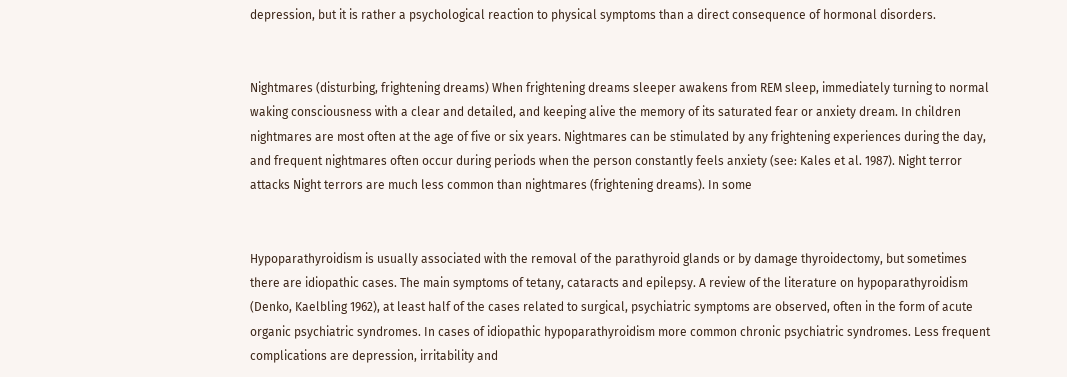depression, but it is rather a psychological reaction to physical symptoms than a direct consequence of hormonal disorders.


Nightmares (disturbing, frightening dreams) When frightening dreams sleeper awakens from REM sleep, immediately turning to normal waking consciousness with a clear and detailed, and keeping alive the memory of its saturated fear or anxiety dream. In children nightmares are most often at the age of five or six years. Nightmares can be stimulated by any frightening experiences during the day, and frequent nightmares often occur during periods when the person constantly feels anxiety (see: Kales et al. 1987). Night terror attacks Night terrors are much less common than nightmares (frightening dreams). In some


Hypoparathyroidism is usually associated with the removal of the parathyroid glands or by damage thyroidectomy, but sometimes there are idiopathic cases. The main symptoms of tetany, cataracts and epilepsy. A review of the literature on hypoparathyroidism (Denko, Kaelbling 1962), at least half of the cases related to surgical, psychiatric symptoms are observed, often in the form of acute organic psychiatric syndromes. In cases of idiopathic hypoparathyroidism more common chronic psychiatric syndromes. Less frequent complications are depression, irritability and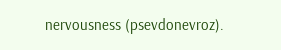nervousness (psevdonevroz).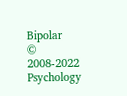Bipolar
© 2008-2022 Psychology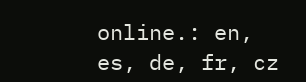online.: en, es, de, fr, cz